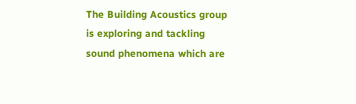The Building Acoustics group is exploring and tackling sound phenomena which are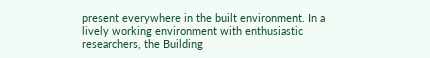present everywhere in the built environment. In a lively working environment with enthusiastic researchers, the Building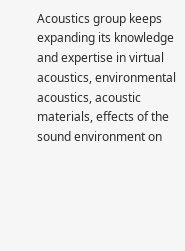Acoustics group keeps expanding its knowledge and expertise in virtual acoustics, environmental acoustics, acoustic materials, effects of the sound environment on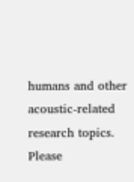humans and other acoustic-related research topics. Please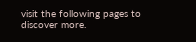visit the following pages to discover more.